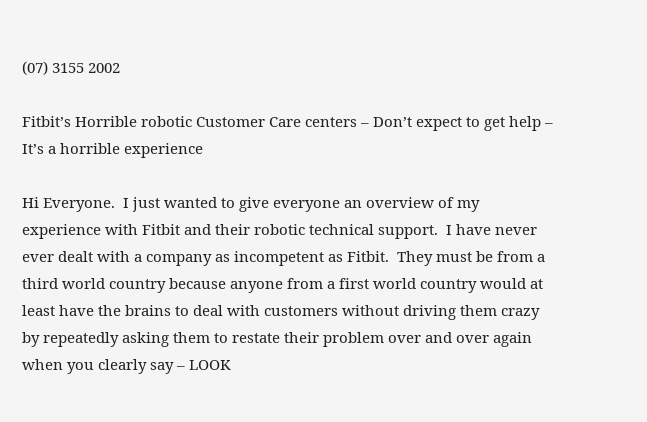(07) 3155 2002

Fitbit’s Horrible robotic Customer Care centers – Don’t expect to get help – It’s a horrible experience

Hi Everyone.  I just wanted to give everyone an overview of my experience with Fitbit and their robotic technical support.  I have never ever dealt with a company as incompetent as Fitbit.  They must be from a third world country because anyone from a first world country would at least have the brains to deal with customers without driving them crazy by repeatedly asking them to restate their problem over and over again when you clearly say – LOOK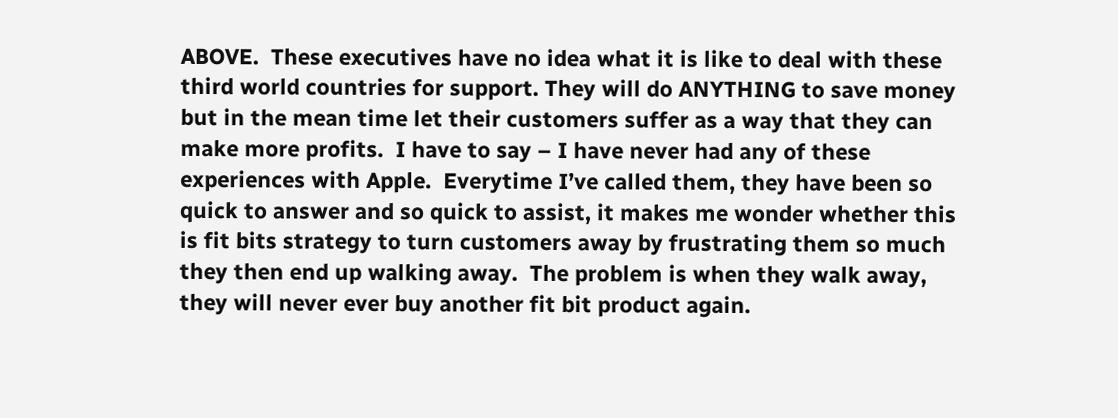ABOVE.  These executives have no idea what it is like to deal with these third world countries for support. They will do ANYTHING to save money but in the mean time let their customers suffer as a way that they can make more profits.  I have to say – I have never had any of these experiences with Apple.  Everytime I’ve called them, they have been so quick to answer and so quick to assist, it makes me wonder whether this is fit bits strategy to turn customers away by frustrating them so much they then end up walking away.  The problem is when they walk away, they will never ever buy another fit bit product again.